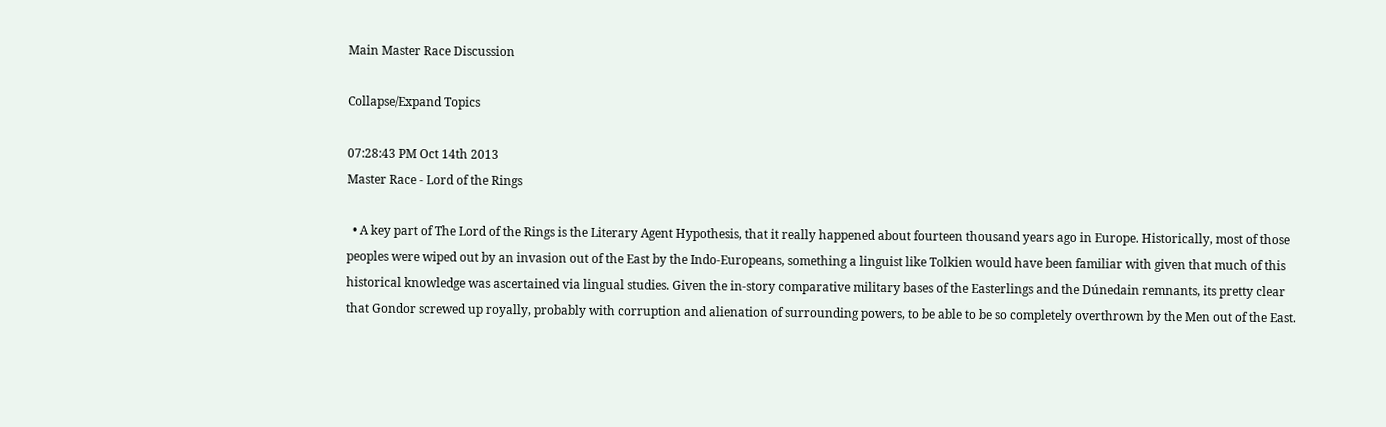Main Master Race Discussion

Collapse/Expand Topics

07:28:43 PM Oct 14th 2013
Master Race - Lord of the Rings

  • A key part of The Lord of the Rings is the Literary Agent Hypothesis, that it really happened about fourteen thousand years ago in Europe. Historically, most of those peoples were wiped out by an invasion out of the East by the Indo-Europeans, something a linguist like Tolkien would have been familiar with given that much of this historical knowledge was ascertained via lingual studies. Given the in-story comparative military bases of the Easterlings and the Dúnedain remnants, its pretty clear that Gondor screwed up royally, probably with corruption and alienation of surrounding powers, to be able to be so completely overthrown by the Men out of the East.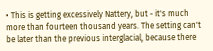• This is getting excessively Nattery, but - it's much more than fourteen thousand years. The setting can't be later than the previous interglacial, because there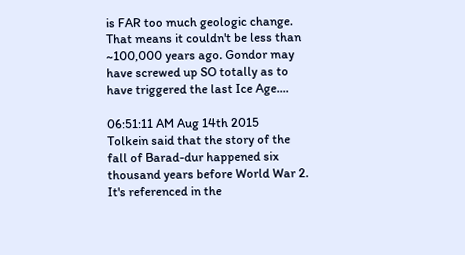is FAR too much geologic change. That means it couldn't be less than ~100,000 years ago. Gondor may have screwed up SO totally as to have triggered the last Ice Age....

06:51:11 AM Aug 14th 2015
Tolkein said that the story of the fall of Barad-dur happened six thousand years before World War 2. It's referenced in the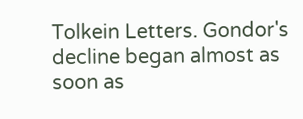Tolkein Letters. Gondor's decline began almost as soon as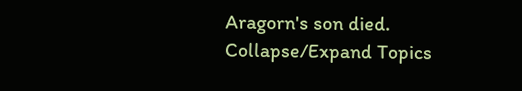Aragorn's son died.
Collapse/Expand Topics